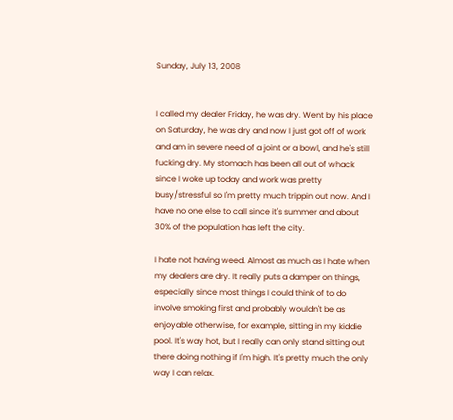Sunday, July 13, 2008


I called my dealer Friday, he was dry. Went by his place on Saturday, he was dry and now I just got off of work and am in severe need of a joint or a bowl, and he's still fucking dry. My stomach has been all out of whack since I woke up today and work was pretty busy/stressful so I'm pretty much trippin out now. And I have no one else to call since it's summer and about 30% of the population has left the city.

I hate not having weed. Almost as much as I hate when my dealers are dry. It really puts a damper on things, especially since most things I could think of to do involve smoking first and probably wouldn't be as enjoyable otherwise, for example, sitting in my kiddie pool. It's way hot, but I really can only stand sitting out there doing nothing if I'm high. It's pretty much the only way I can relax.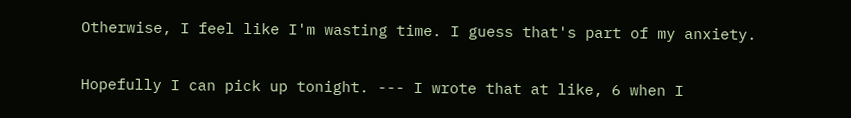Otherwise, I feel like I'm wasting time. I guess that's part of my anxiety.

Hopefully I can pick up tonight. --- I wrote that at like, 6 when I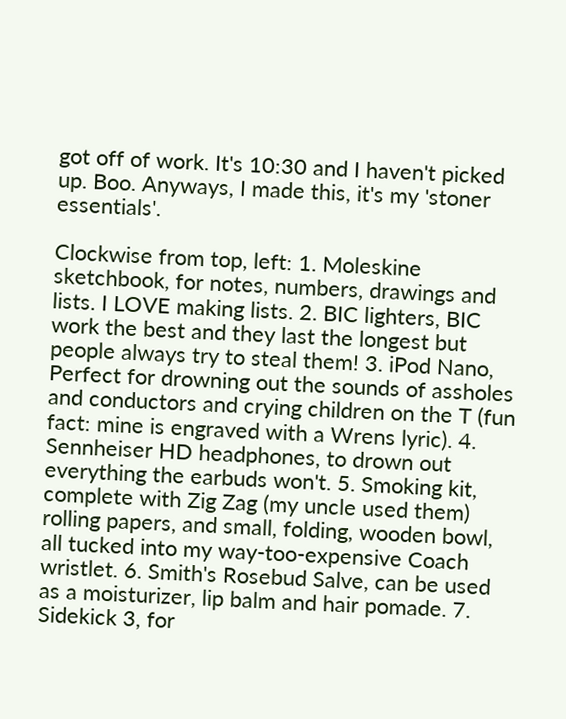got off of work. It's 10:30 and I haven't picked up. Boo. Anyways, I made this, it's my 'stoner essentials'.

Clockwise from top, left: 1. Moleskine sketchbook, for notes, numbers, drawings and lists. I LOVE making lists. 2. BIC lighters, BIC work the best and they last the longest but people always try to steal them! 3. iPod Nano, Perfect for drowning out the sounds of assholes and conductors and crying children on the T (fun fact: mine is engraved with a Wrens lyric). 4. Sennheiser HD headphones, to drown out everything the earbuds won't. 5. Smoking kit, complete with Zig Zag (my uncle used them) rolling papers, and small, folding, wooden bowl, all tucked into my way-too-expensive Coach wristlet. 6. Smith's Rosebud Salve, can be used as a moisturizer, lip balm and hair pomade. 7. Sidekick 3, for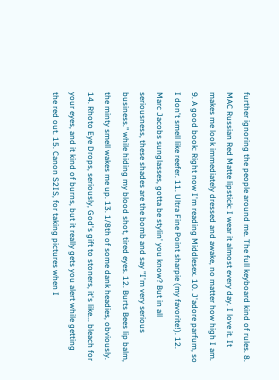further ignoring the people around me. The full keyboard kind of rules. 8. MAC Russian Red Matte lipstick: I wear it almost every day. I love it. It makes me look immediately dressed and awake, no matter how high I am. 9. A good book: Right now I'm reading Middlesex. 10. J'adore parfum, so I don't smell like reefer. 11. Ultra Fine Point sharpie (my favorite!). 12. Marc Jacobs sunglasses, gotta be stylin' you know? But in all seriousness, these shades are the bomb and say "I'm very serious business." while hiding my blood shot, tired eyes. 12. Burts Bees lip balm, the minty smell wakes me up. 13. 1/8th of some dank headies, obviously. 14. Rhoto Eye Drops, seriously, God's gift to stoners, it's like... bleach for your eyes, and it kind of burns, but it really gets you alert while getting the red out. 15. Canon S2IS, for taking pictures when I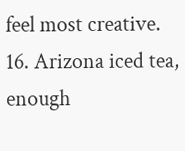feel most creative. 16. Arizona iced tea, enough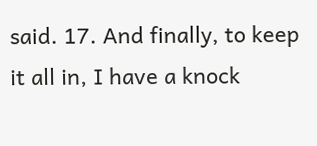said. 17. And finally, to keep it all in, I have a knock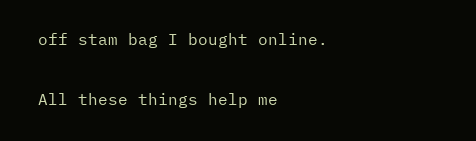off stam bag I bought online.

All these things help me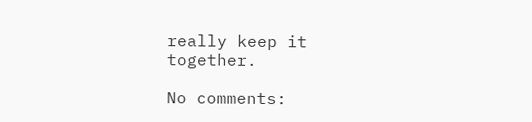really keep it together.

No comments: